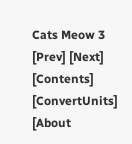Cats Meow 3
[Prev] [Next] [Contents] [ConvertUnits] [About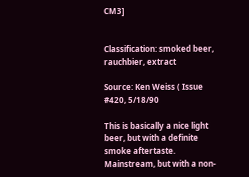CM3]


Classification: smoked beer, rauchbier, extract

Source: Ken Weiss ( Issue #420, 5/18/90

This is basically a nice light beer, but with a definite smoke aftertaste. Mainstream, but with a non-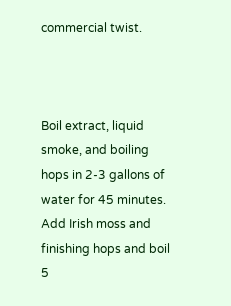commercial twist.



Boil extract, liquid smoke, and boiling hops in 2-3 gallons of water for 45 minutes. Add Irish moss and finishing hops and boil 5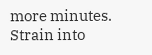more minutes. Strain into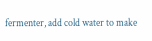fermenter, add cold water to make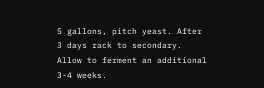5 gallons, pitch yeast. After 3 days rack to secondary. Allow to ferment an additional 3-4 weeks.